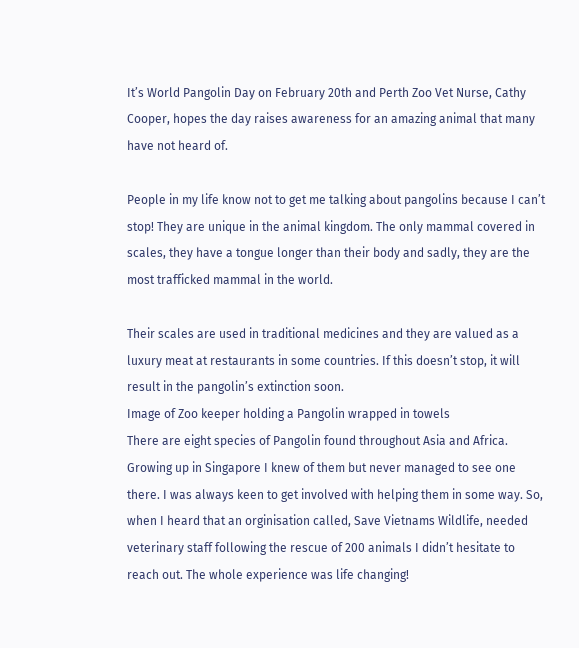It’s World Pangolin Day on February 20th and Perth Zoo Vet Nurse, Cathy Cooper, hopes the day raises awareness for an amazing animal that many have not heard of.

People in my life know not to get me talking about pangolins because I can’t stop! They are unique in the animal kingdom. The only mammal covered in scales, they have a tongue longer than their body and sadly, they are the most trafficked mammal in the world.

Their scales are used in traditional medicines and they are valued as a luxury meat at restaurants in some countries. If this doesn’t stop, it will result in the pangolin’s extinction soon.
Image of Zoo keeper holding a Pangolin wrapped in towels
There are eight species of Pangolin found throughout Asia and Africa. Growing up in Singapore I knew of them but never managed to see one there. I was always keen to get involved with helping them in some way. So, when I heard that an orginisation called, Save Vietnams Wildlife, needed veterinary staff following the rescue of 200 animals I didn’t hesitate to reach out. The whole experience was life changing!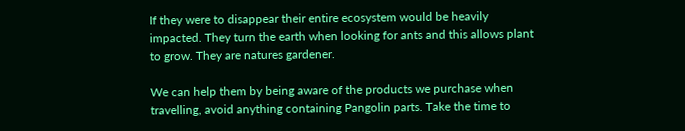If they were to disappear their entire ecosystem would be heavily impacted. They turn the earth when looking for ants and this allows plant to grow. They are natures gardener.

We can help them by being aware of the products we purchase when travelling, avoid anything containing Pangolin parts. Take the time to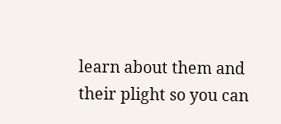learn about them and their plight so you can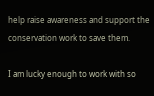help raise awareness and support the conservation work to save them.

I am lucky enough to work with so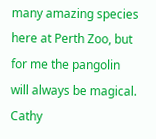many amazing species here at Perth Zoo, but for me the pangolin will always be magical.
Cathy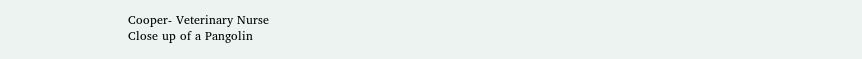Cooper- Veterinary Nurse
Close up of a Pangolin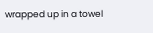wrapped up in a towel